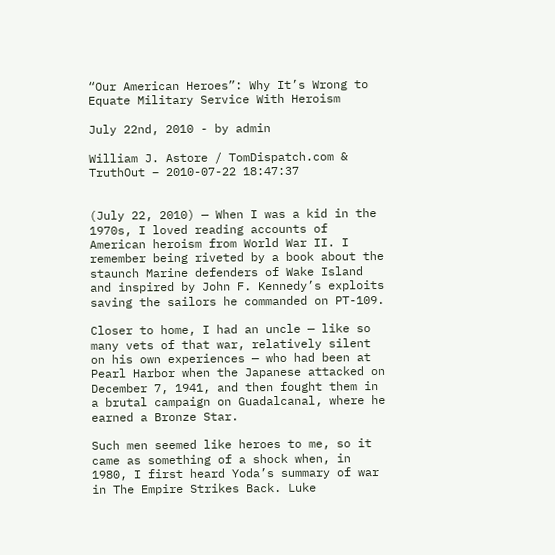“Our American Heroes”: Why It’s Wrong to Equate Military Service With Heroism

July 22nd, 2010 - by admin

William J. Astore / TomDispatch.com & TruthOut – 2010-07-22 18:47:37


(July 22, 2010) — When I was a kid in the 1970s, I loved reading accounts of American heroism from World War II. I remember being riveted by a book about the staunch Marine defenders of Wake Island and inspired by John F. Kennedy’s exploits saving the sailors he commanded on PT-109.

Closer to home, I had an uncle — like so many vets of that war, relatively silent on his own experiences — who had been at Pearl Harbor when the Japanese attacked on December 7, 1941, and then fought them in a brutal campaign on Guadalcanal, where he earned a Bronze Star.

Such men seemed like heroes to me, so it came as something of a shock when, in 1980, I first heard Yoda’s summary of war in The Empire Strikes Back. Luke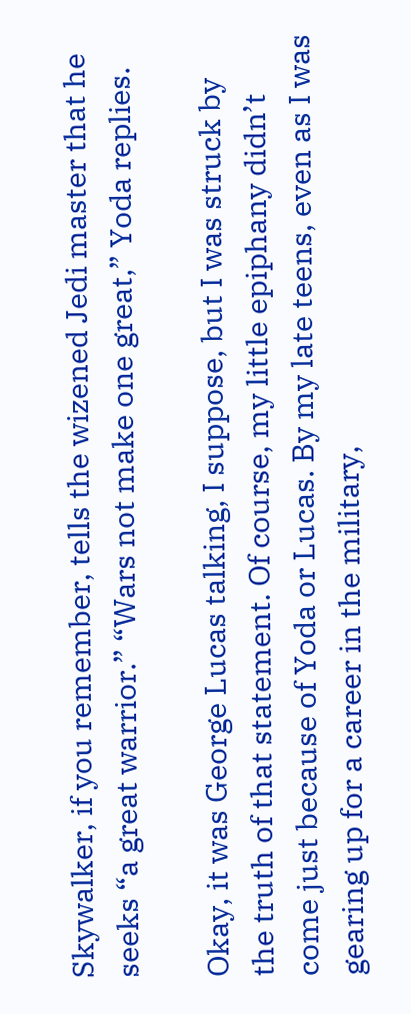Skywalker, if you remember, tells the wizened Jedi master that he seeks “a great warrior.” “Wars not make one great,” Yoda replies.

Okay, it was George Lucas talking, I suppose, but I was struck by the truth of that statement. Of course, my little epiphany didn’t come just because of Yoda or Lucas. By my late teens, even as I was gearing up for a career in the military,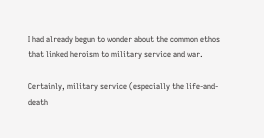I had already begun to wonder about the common ethos that linked heroism to military service and war.

Certainly, military service (especially the life-and-death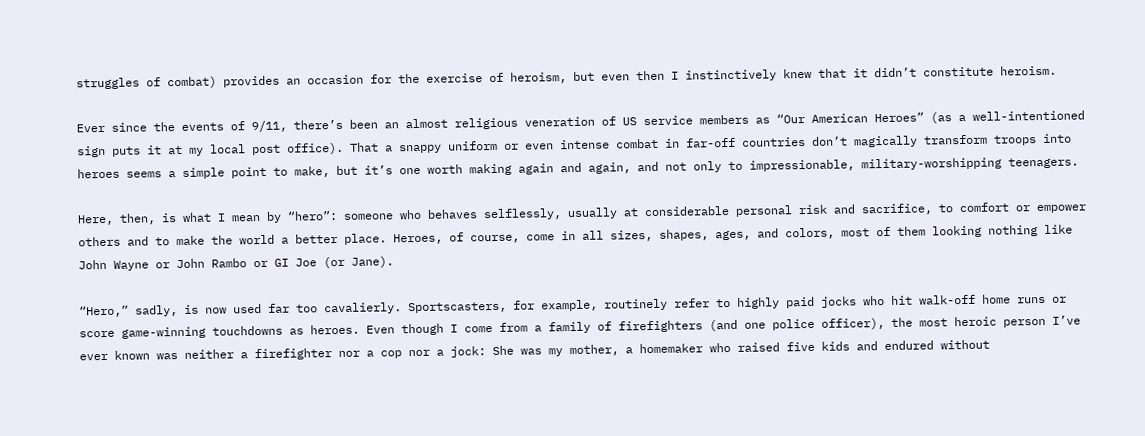struggles of combat) provides an occasion for the exercise of heroism, but even then I instinctively knew that it didn’t constitute heroism.

Ever since the events of 9/11, there’s been an almost religious veneration of US service members as “Our American Heroes” (as a well-intentioned sign puts it at my local post office). That a snappy uniform or even intense combat in far-off countries don’t magically transform troops into heroes seems a simple point to make, but it’s one worth making again and again, and not only to impressionable, military-worshipping teenagers.

Here, then, is what I mean by “hero”: someone who behaves selflessly, usually at considerable personal risk and sacrifice, to comfort or empower others and to make the world a better place. Heroes, of course, come in all sizes, shapes, ages, and colors, most of them looking nothing like John Wayne or John Rambo or GI Joe (or Jane).

“Hero,” sadly, is now used far too cavalierly. Sportscasters, for example, routinely refer to highly paid jocks who hit walk-off home runs or score game-winning touchdowns as heroes. Even though I come from a family of firefighters (and one police officer), the most heroic person I’ve ever known was neither a firefighter nor a cop nor a jock: She was my mother, a homemaker who raised five kids and endured without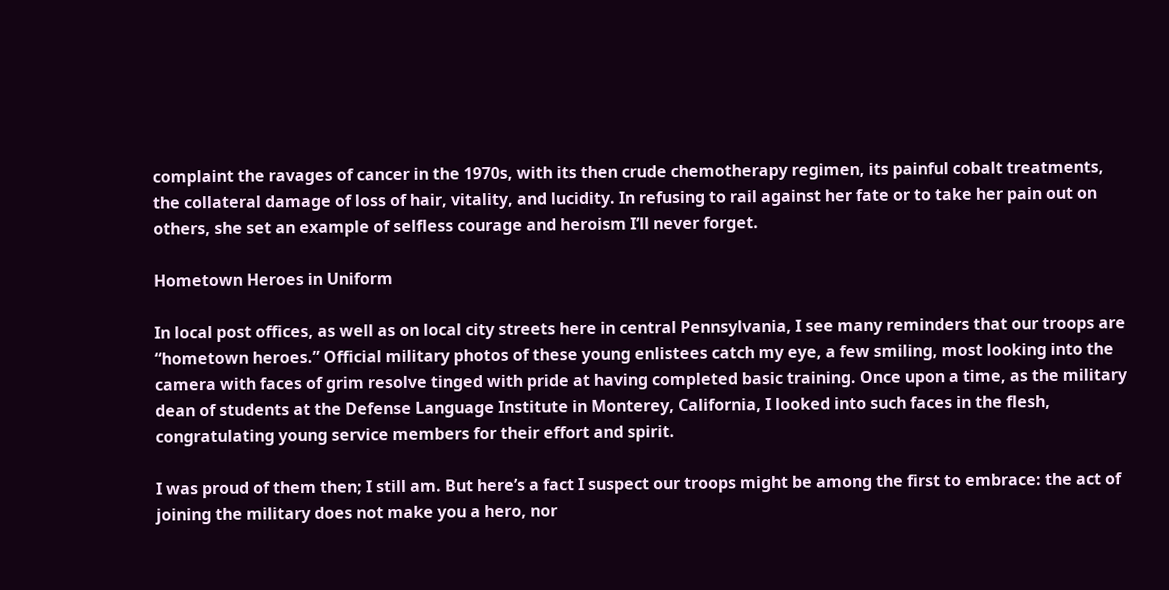complaint the ravages of cancer in the 1970s, with its then crude chemotherapy regimen, its painful cobalt treatments, the collateral damage of loss of hair, vitality, and lucidity. In refusing to rail against her fate or to take her pain out on others, she set an example of selfless courage and heroism I’ll never forget.

Hometown Heroes in Uniform

In local post offices, as well as on local city streets here in central Pennsylvania, I see many reminders that our troops are “hometown heroes.” Official military photos of these young enlistees catch my eye, a few smiling, most looking into the camera with faces of grim resolve tinged with pride at having completed basic training. Once upon a time, as the military dean of students at the Defense Language Institute in Monterey, California, I looked into such faces in the flesh, congratulating young service members for their effort and spirit.

I was proud of them then; I still am. But here’s a fact I suspect our troops might be among the first to embrace: the act of joining the military does not make you a hero, nor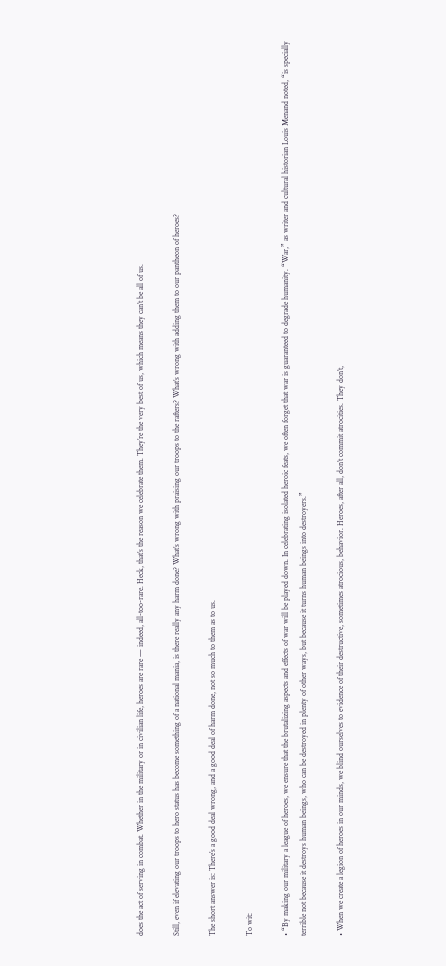does the act of serving in combat. Whether in the military or in civilian life, heroes are rare — indeed, all-too-rare. Heck, that’s the reason we celebrate them. They’re the very best of us, which means they can’t be all of us.

Still, even if elevating our troops to hero status has become something of a national mania, is there really any harm done? What’s wrong with praising our troops to the rafters? What’s wrong with adding them to our pantheon of heroes?

The short answer is: There’s a good deal wrong, and a good deal of harm done, not so much to them as to us.

To wit:

• “By making our military a league of heroes, we ensure that the brutalizing aspects and effects of war will be played down. In celebrating isolated heroic feats, we often forget that war is guaranteed to degrade humanity. “War,” as writer and cultural historian Louis Menand noted, “is specially terrible not because it destroys human beings, who can be destroyed in plenty of other ways, but because it turns human beings into destroyers.”

• When we create a legion of heroes in our minds, we blind ourselves to evidence of their destructive, sometimes atrocious, behavior. Heroes, after all, don’t commit atrocities. They don’t,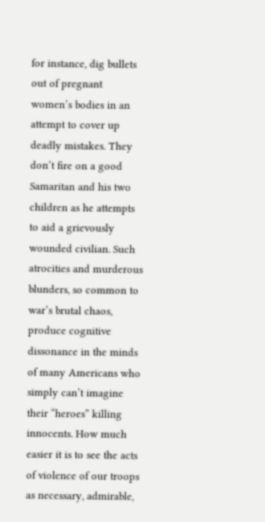for instance, dig bullets out of pregnant women’s bodies in an attempt to cover up deadly mistakes. They don’t fire on a good Samaritan and his two children as he attempts to aid a grievously wounded civilian. Such atrocities and murderous blunders, so common to war’s brutal chaos, produce cognitive dissonance in the minds of many Americans who simply can’t imagine their “heroes” killing innocents. How much easier it is to see the acts of violence of our troops as necessary, admirable,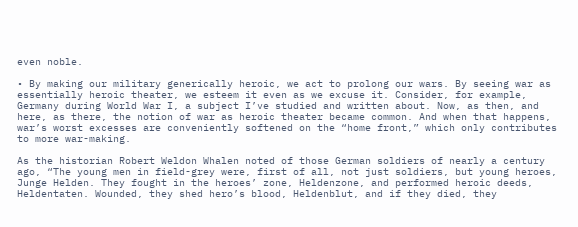even noble.

• By making our military generically heroic, we act to prolong our wars. By seeing war as essentially heroic theater, we esteem it even as we excuse it. Consider, for example, Germany during World War I, a subject I’ve studied and written about. Now, as then, and here, as there, the notion of war as heroic theater became common. And when that happens, war’s worst excesses are conveniently softened on the “home front,” which only contributes to more war-making.

As the historian Robert Weldon Whalen noted of those German soldiers of nearly a century ago, “The young men in field-grey were, first of all, not just soldiers, but young heroes, Junge Helden. They fought in the heroes’ zone, Heldenzone, and performed heroic deeds, Heldentaten. Wounded, they shed hero’s blood, Heldenblut, and if they died, they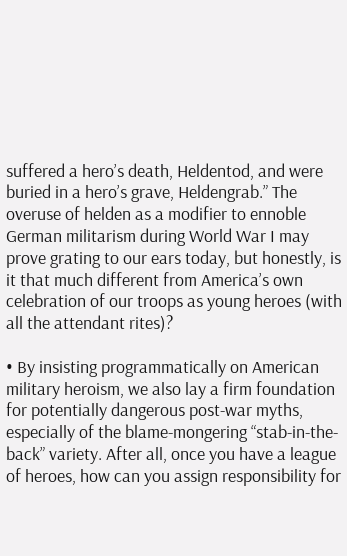suffered a hero’s death, Heldentod, and were buried in a hero’s grave, Heldengrab.” The overuse of helden as a modifier to ennoble German militarism during World War I may prove grating to our ears today, but honestly, is it that much different from America’s own celebration of our troops as young heroes (with all the attendant rites)?

• By insisting programmatically on American military heroism, we also lay a firm foundation for potentially dangerous post-war myths, especially of the blame-mongering “stab-in-the-back” variety. After all, once you have a league of heroes, how can you assign responsibility for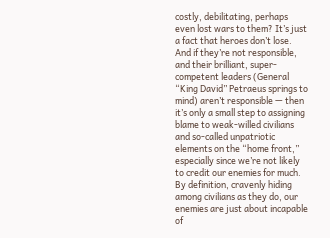costly, debilitating, perhaps even lost wars to them? It’s just a fact that heroes don’t lose. And if they’re not responsible, and their brilliant, super-competent leaders (General “King David” Petraeus springs to mind) aren’t responsible — then it’s only a small step to assigning blame to weak-willed civilians and so-called unpatriotic elements on the “home front,” especially since we’re not likely to credit our enemies for much. By definition, cravenly hiding among civilians as they do, our enemies are just about incapable of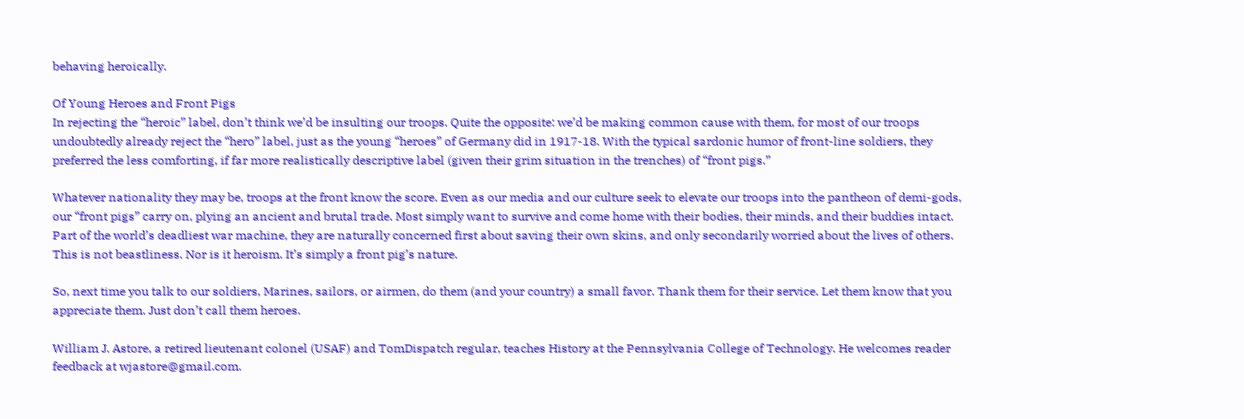behaving heroically.

Of Young Heroes and Front Pigs
In rejecting the “heroic” label, don’t think we’d be insulting our troops. Quite the opposite: we’d be making common cause with them, for most of our troops undoubtedly already reject the “hero” label, just as the young “heroes” of Germany did in 1917-18. With the typical sardonic humor of front-line soldiers, they preferred the less comforting, if far more realistically descriptive label (given their grim situation in the trenches) of “front pigs.”

Whatever nationality they may be, troops at the front know the score. Even as our media and our culture seek to elevate our troops into the pantheon of demi-gods, our “front pigs” carry on, plying an ancient and brutal trade. Most simply want to survive and come home with their bodies, their minds, and their buddies intact. Part of the world’s deadliest war machine, they are naturally concerned first about saving their own skins, and only secondarily worried about the lives of others. This is not beastliness. Nor is it heroism. It’s simply a front pig’s nature.

So, next time you talk to our soldiers, Marines, sailors, or airmen, do them (and your country) a small favor. Thank them for their service. Let them know that you appreciate them. Just don’t call them heroes.

William J. Astore, a retired lieutenant colonel (USAF) and TomDispatch regular, teaches History at the Pennsylvania College of Technology. He welcomes reader feedback at wjastore@gmail.com.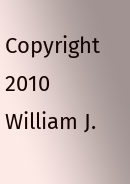Copyright 2010 William J.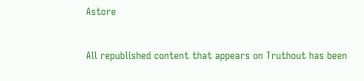Astore

All republished content that appears on Truthout has been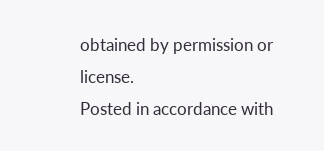obtained by permission or license.
Posted in accordance with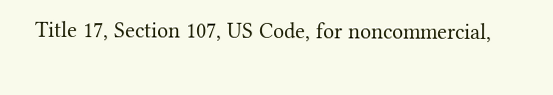Title 17, Section 107, US Code, for noncommercial,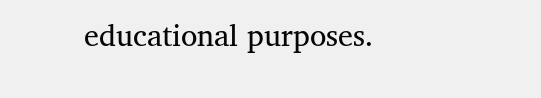educational purposes.